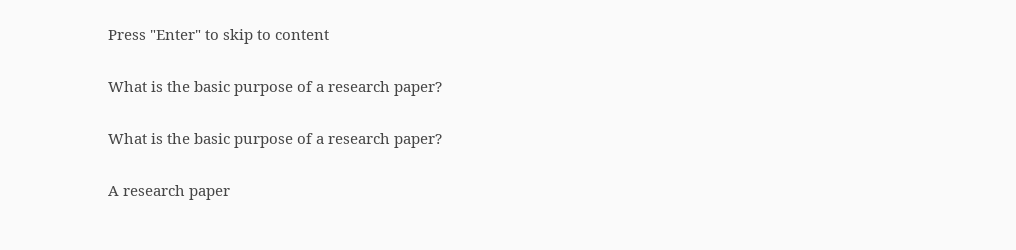Press "Enter" to skip to content

What is the basic purpose of a research paper?

What is the basic purpose of a research paper?

A research paper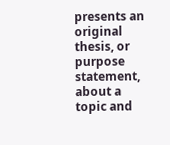presents an original thesis, or purpose statement, about a topic and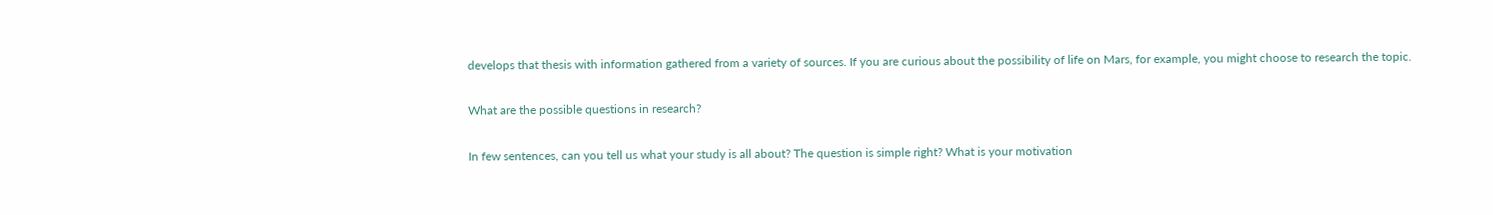develops that thesis with information gathered from a variety of sources. If you are curious about the possibility of life on Mars, for example, you might choose to research the topic.

What are the possible questions in research?

In few sentences, can you tell us what your study is all about? The question is simple right? What is your motivation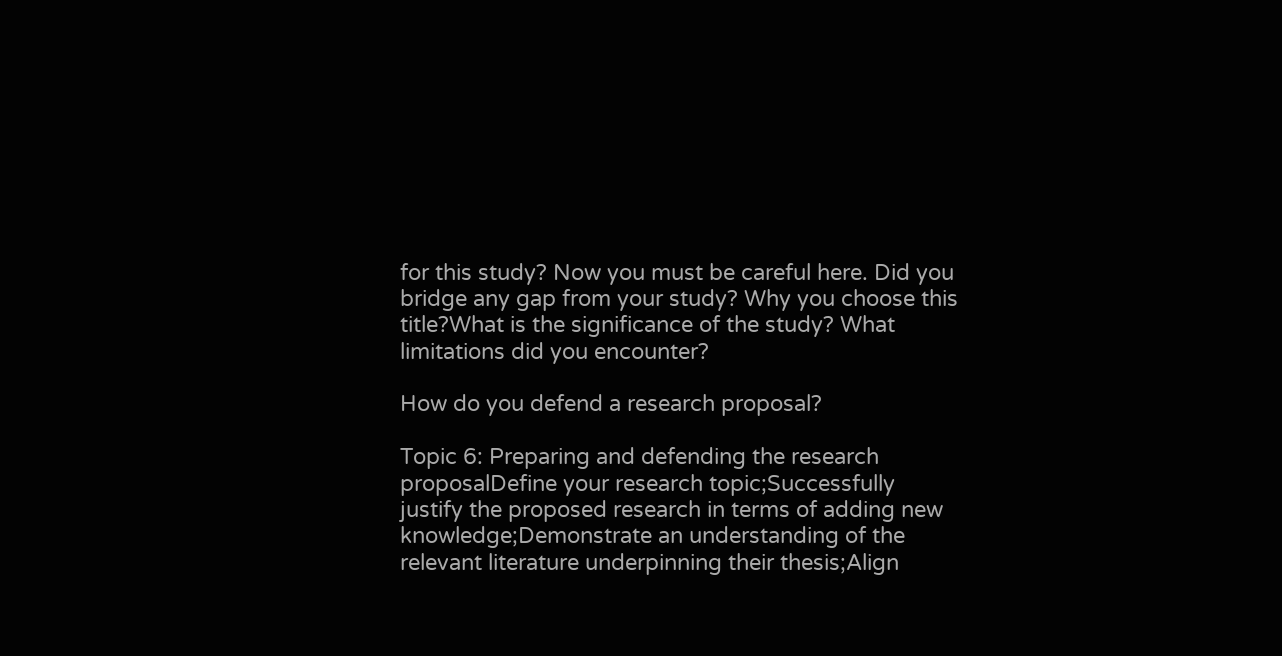for this study? Now you must be careful here. Did you bridge any gap from your study? Why you choose this title?What is the significance of the study? What limitations did you encounter?

How do you defend a research proposal?

Topic 6: Preparing and defending the research proposalDefine your research topic;Successfully justify the proposed research in terms of adding new knowledge;Demonstrate an understanding of the relevant literature underpinning their thesis;Align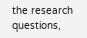the research questions,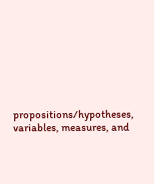propositions/hypotheses, variables, measures, and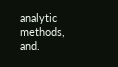analytic methods, and.